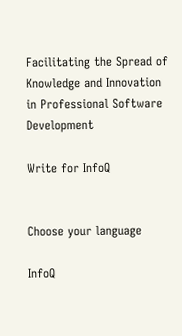Facilitating the Spread of Knowledge and Innovation in Professional Software Development

Write for InfoQ


Choose your language

InfoQ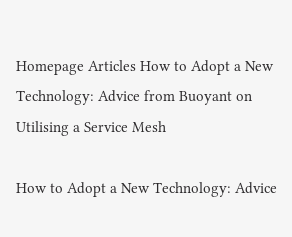Homepage Articles How to Adopt a New Technology: Advice from Buoyant on Utilising a Service Mesh

How to Adopt a New Technology: Advice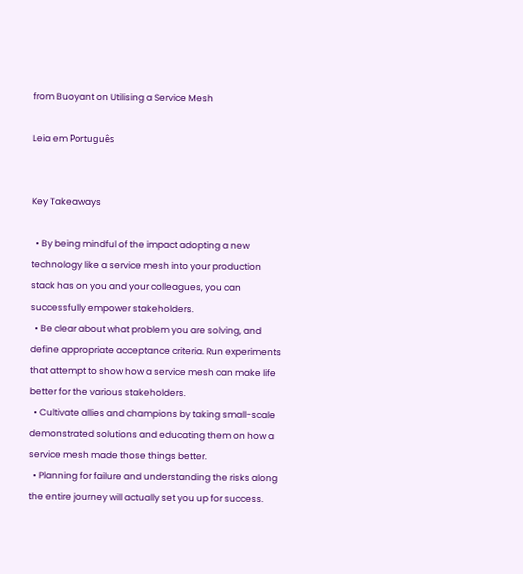from Buoyant on Utilising a Service Mesh

Leia em Português


Key Takeaways

  • By being mindful of the impact adopting a new technology like a service mesh into your production stack has on you and your colleagues, you can successfully empower stakeholders.
  • Be clear about what problem you are solving, and define appropriate acceptance criteria. Run experiments that attempt to show how a service mesh can make life better for the various stakeholders.
  • Cultivate allies and champions by taking small-scale demonstrated solutions and educating them on how a service mesh made those things better.
  • Planning for failure and understanding the risks along the entire journey will actually set you up for success.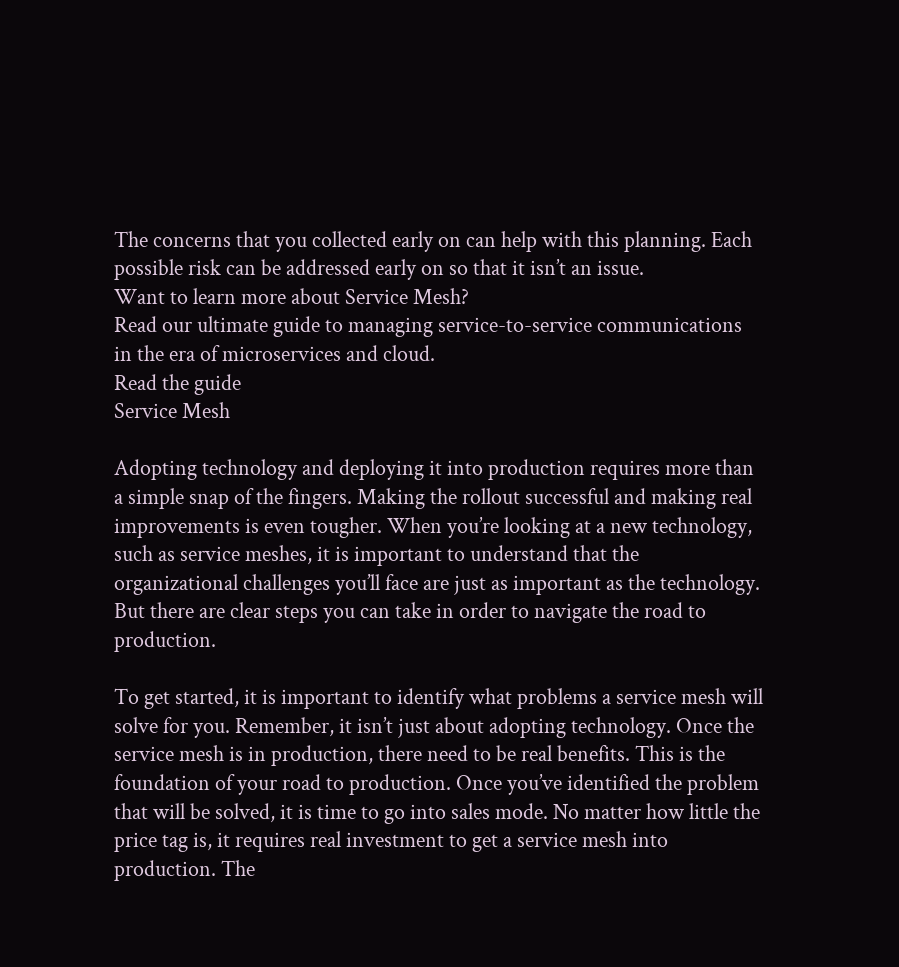The concerns that you collected early on can help with this planning. Each possible risk can be addressed early on so that it isn’t an issue.
Want to learn more about Service Mesh?
Read our ultimate guide to managing service-to-service communications in the era of microservices and cloud.
Read the guide
Service Mesh

Adopting technology and deploying it into production requires more than a simple snap of the fingers. Making the rollout successful and making real improvements is even tougher. When you’re looking at a new technology, such as service meshes, it is important to understand that the organizational challenges you’ll face are just as important as the technology. But there are clear steps you can take in order to navigate the road to production.

To get started, it is important to identify what problems a service mesh will solve for you. Remember, it isn’t just about adopting technology. Once the service mesh is in production, there need to be real benefits. This is the foundation of your road to production. Once you’ve identified the problem that will be solved, it is time to go into sales mode. No matter how little the price tag is, it requires real investment to get a service mesh into production. The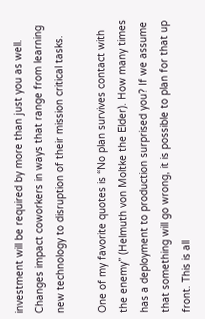investment will be required by more than just you as well. Changes impact coworkers in ways that range from learning new technology to disruption of their mission critical tasks.

One of my favorite quotes is “No plan survives contact with the enemy” (Helmuth von Moltke the Elder). How many times has a deployment to production surprised you? If we assume that something will go wrong, it is possible to plan for that up front. This is all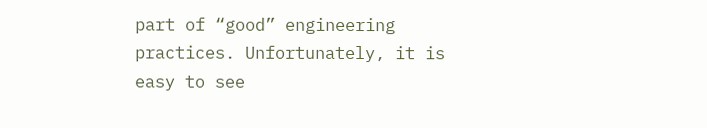part of “good” engineering practices. Unfortunately, it is easy to see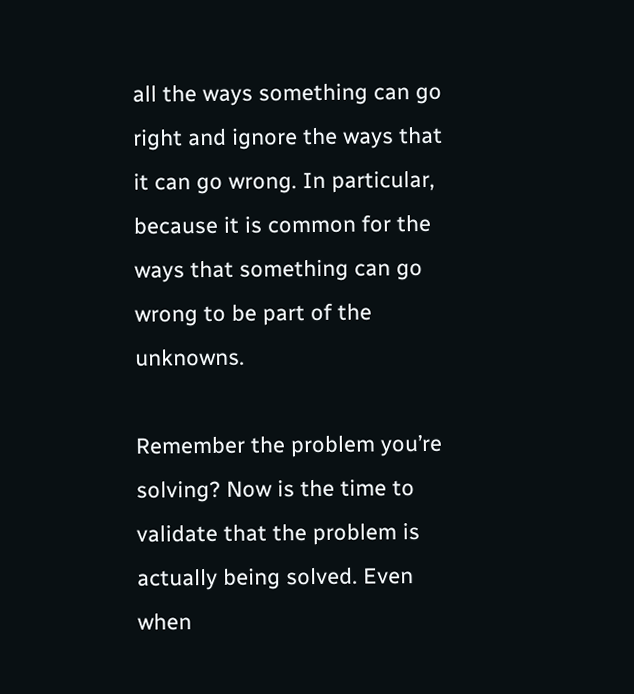all the ways something can go right and ignore the ways that it can go wrong. In particular, because it is common for the ways that something can go wrong to be part of the unknowns.

Remember the problem you’re solving? Now is the time to validate that the problem is actually being solved. Even when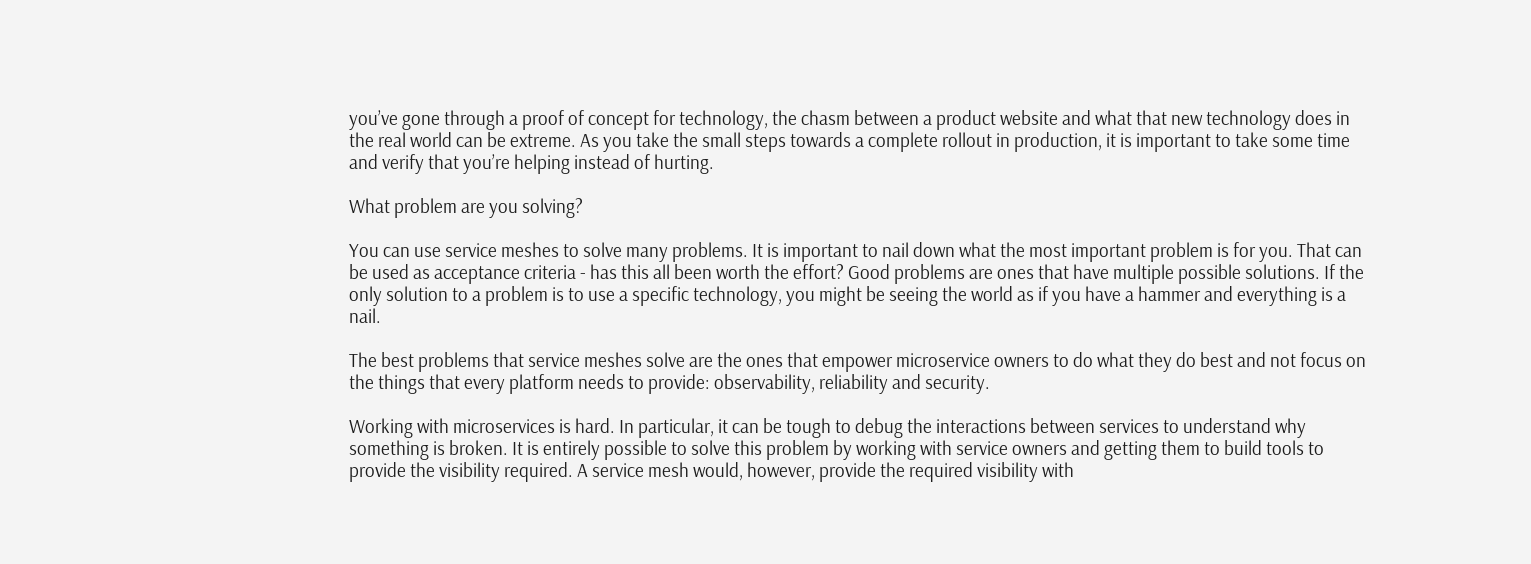you’ve gone through a proof of concept for technology, the chasm between a product website and what that new technology does in the real world can be extreme. As you take the small steps towards a complete rollout in production, it is important to take some time and verify that you’re helping instead of hurting.

What problem are you solving?

You can use service meshes to solve many problems. It is important to nail down what the most important problem is for you. That can be used as acceptance criteria - has this all been worth the effort? Good problems are ones that have multiple possible solutions. If the only solution to a problem is to use a specific technology, you might be seeing the world as if you have a hammer and everything is a nail.

The best problems that service meshes solve are the ones that empower microservice owners to do what they do best and not focus on the things that every platform needs to provide: observability, reliability and security.

Working with microservices is hard. In particular, it can be tough to debug the interactions between services to understand why something is broken. It is entirely possible to solve this problem by working with service owners and getting them to build tools to provide the visibility required. A service mesh would, however, provide the required visibility with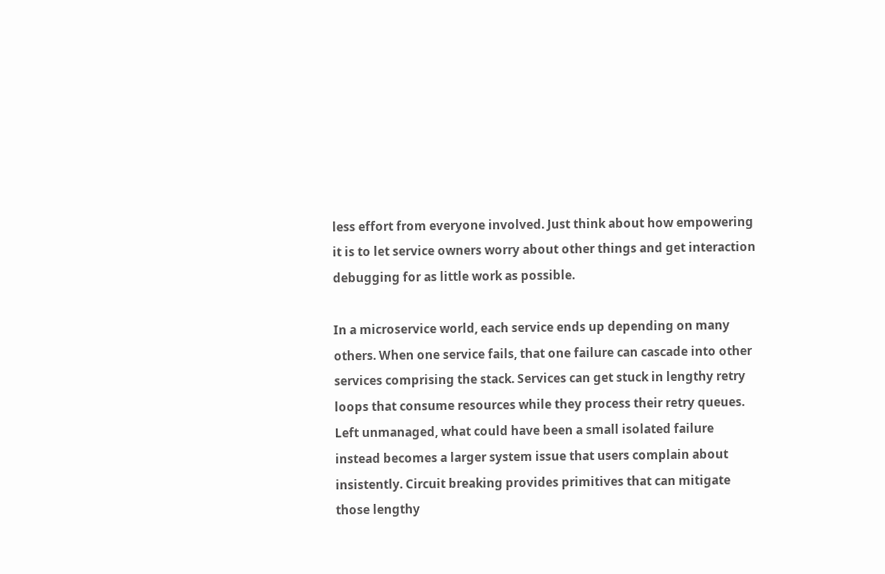less effort from everyone involved. Just think about how empowering it is to let service owners worry about other things and get interaction debugging for as little work as possible.

In a microservice world, each service ends up depending on many others. When one service fails, that one failure can cascade into other services comprising the stack. Services can get stuck in lengthy retry loops that consume resources while they process their retry queues. Left unmanaged, what could have been a small isolated failure instead becomes a larger system issue that users complain about insistently. Circuit breaking provides primitives that can mitigate those lengthy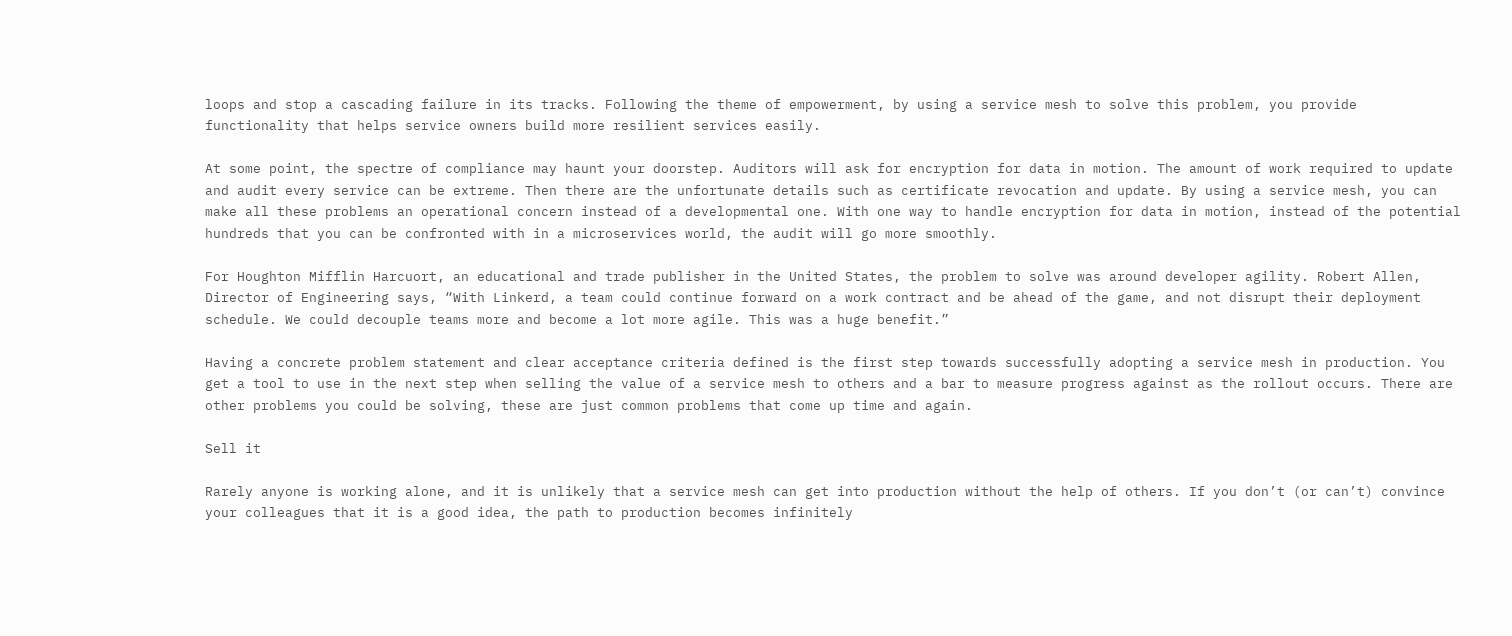loops and stop a cascading failure in its tracks. Following the theme of empowerment, by using a service mesh to solve this problem, you provide functionality that helps service owners build more resilient services easily.

At some point, the spectre of compliance may haunt your doorstep. Auditors will ask for encryption for data in motion. The amount of work required to update and audit every service can be extreme. Then there are the unfortunate details such as certificate revocation and update. By using a service mesh, you can make all these problems an operational concern instead of a developmental one. With one way to handle encryption for data in motion, instead of the potential hundreds that you can be confronted with in a microservices world, the audit will go more smoothly.

For Houghton Mifflin Harcuort, an educational and trade publisher in the United States, the problem to solve was around developer agility. Robert Allen, Director of Engineering says, “With Linkerd, a team could continue forward on a work contract and be ahead of the game, and not disrupt their deployment schedule. We could decouple teams more and become a lot more agile. This was a huge benefit.”

Having a concrete problem statement and clear acceptance criteria defined is the first step towards successfully adopting a service mesh in production. You get a tool to use in the next step when selling the value of a service mesh to others and a bar to measure progress against as the rollout occurs. There are other problems you could be solving, these are just common problems that come up time and again.

Sell it

Rarely anyone is working alone, and it is unlikely that a service mesh can get into production without the help of others. If you don’t (or can’t) convince your colleagues that it is a good idea, the path to production becomes infinitely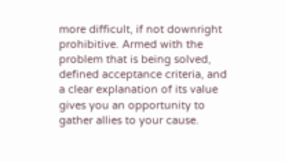more difficult, if not downright prohibitive. Armed with the problem that is being solved, defined acceptance criteria, and a clear explanation of its value gives you an opportunity to gather allies to your cause.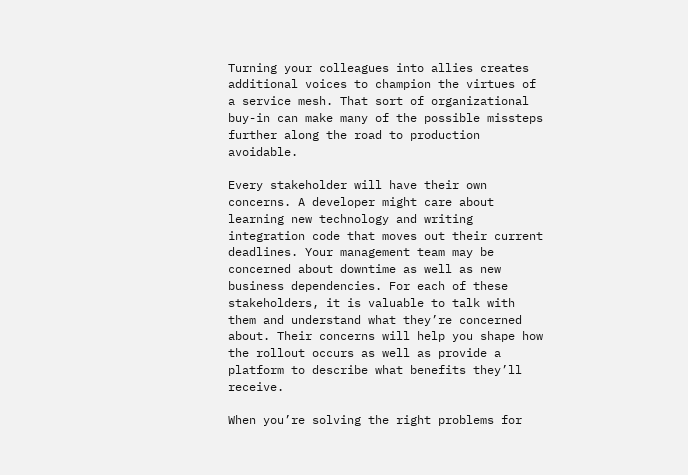Turning your colleagues into allies creates additional voices to champion the virtues of a service mesh. That sort of organizational buy-in can make many of the possible missteps further along the road to production avoidable.

Every stakeholder will have their own concerns. A developer might care about learning new technology and writing integration code that moves out their current deadlines. Your management team may be concerned about downtime as well as new business dependencies. For each of these stakeholders, it is valuable to talk with them and understand what they’re concerned about. Their concerns will help you shape how the rollout occurs as well as provide a platform to describe what benefits they’ll receive.

When you’re solving the right problems for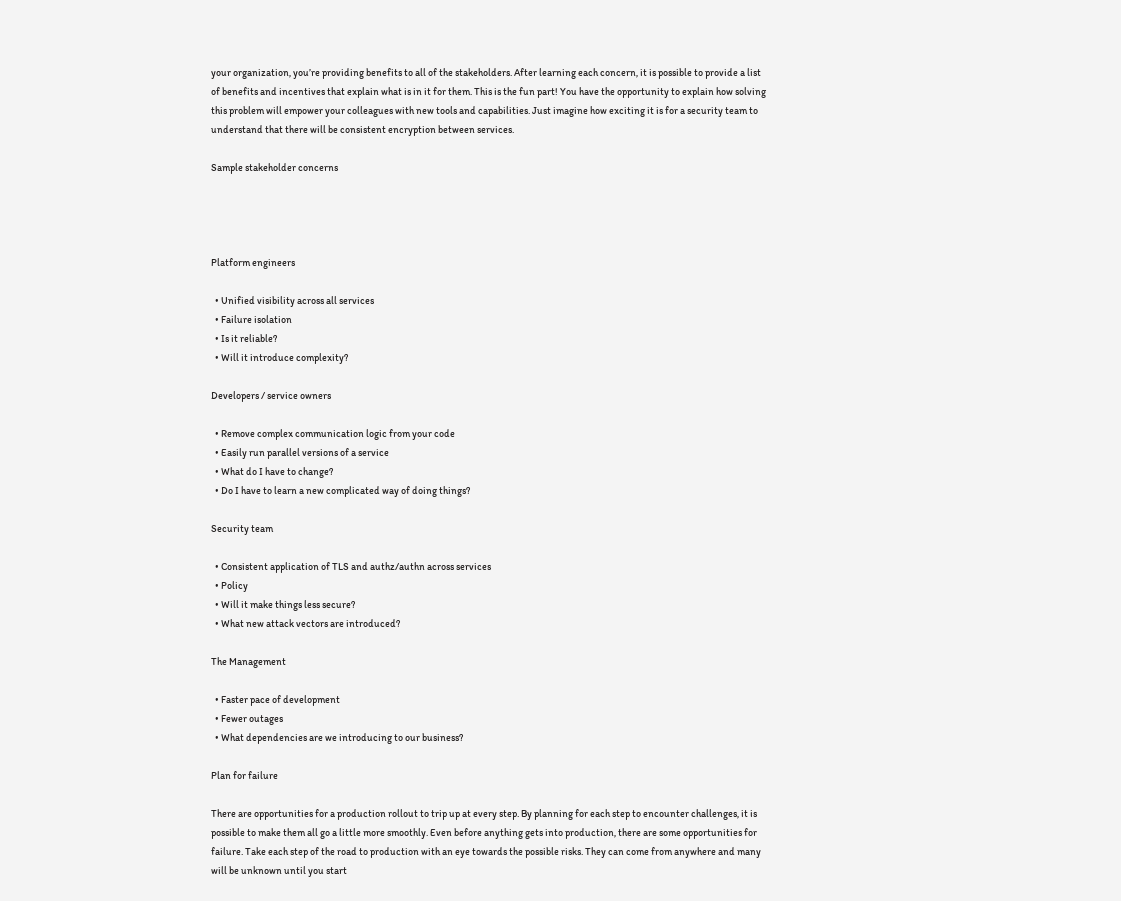your organization, you’re providing benefits to all of the stakeholders. After learning each concern, it is possible to provide a list of benefits and incentives that explain what is in it for them. This is the fun part! You have the opportunity to explain how solving this problem will empower your colleagues with new tools and capabilities. Just imagine how exciting it is for a security team to understand that there will be consistent encryption between services.

Sample stakeholder concerns




Platform engineers

  • Unified visibility across all services
  • Failure isolation
  • Is it reliable?
  • Will it introduce complexity?

Developers / service owners

  • Remove complex communication logic from your code
  • Easily run parallel versions of a service
  • What do I have to change?
  • Do I have to learn a new complicated way of doing things?

Security team

  • Consistent application of TLS and authz/authn across services
  • Policy
  • Will it make things less secure?
  • What new attack vectors are introduced?

The Management

  • Faster pace of development
  • Fewer outages
  • What dependencies are we introducing to our business?

Plan for failure

There are opportunities for a production rollout to trip up at every step. By planning for each step to encounter challenges, it is possible to make them all go a little more smoothly. Even before anything gets into production, there are some opportunities for failure. Take each step of the road to production with an eye towards the possible risks. They can come from anywhere and many will be unknown until you start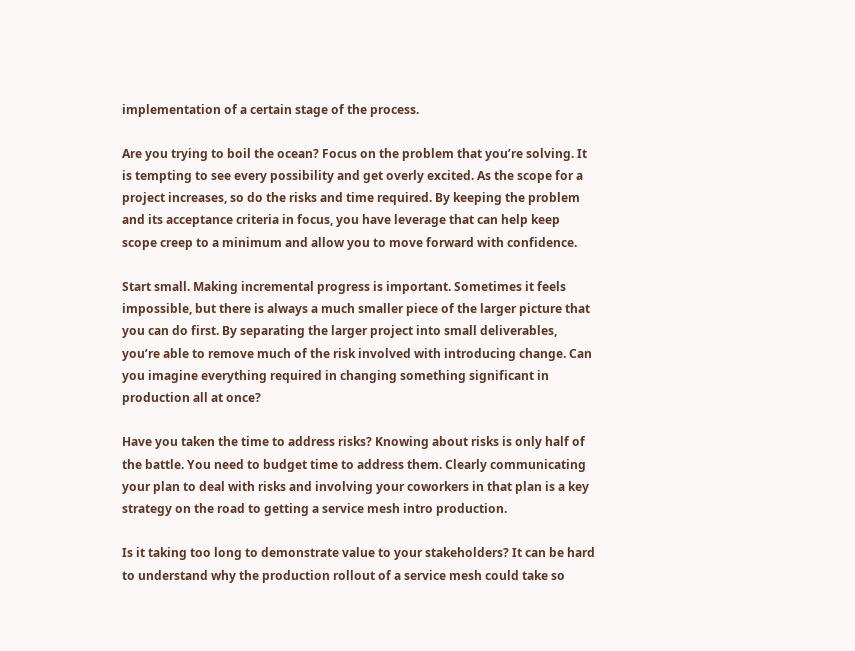implementation of a certain stage of the process.

Are you trying to boil the ocean? Focus on the problem that you’re solving. It is tempting to see every possibility and get overly excited. As the scope for a project increases, so do the risks and time required. By keeping the problem and its acceptance criteria in focus, you have leverage that can help keep scope creep to a minimum and allow you to move forward with confidence.

Start small. Making incremental progress is important. Sometimes it feels impossible, but there is always a much smaller piece of the larger picture that you can do first. By separating the larger project into small deliverables, you’re able to remove much of the risk involved with introducing change. Can you imagine everything required in changing something significant in production all at once?

Have you taken the time to address risks? Knowing about risks is only half of the battle. You need to budget time to address them. Clearly communicating your plan to deal with risks and involving your coworkers in that plan is a key strategy on the road to getting a service mesh intro production.

Is it taking too long to demonstrate value to your stakeholders? It can be hard to understand why the production rollout of a service mesh could take so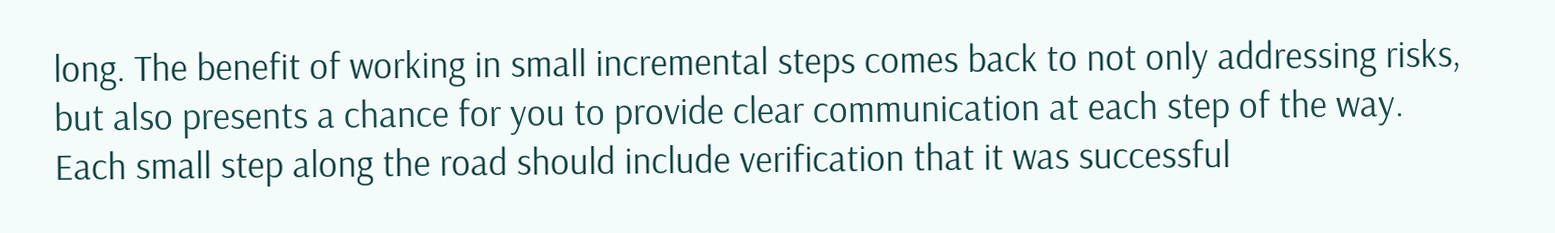long. The benefit of working in small incremental steps comes back to not only addressing risks, but also presents a chance for you to provide clear communication at each step of the way. Each small step along the road should include verification that it was successful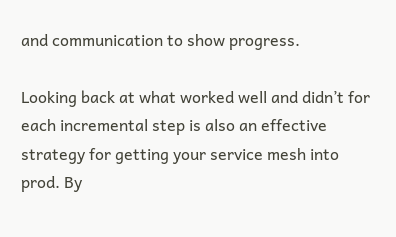and communication to show progress.

Looking back at what worked well and didn’t for each incremental step is also an effective strategy for getting your service mesh into prod. By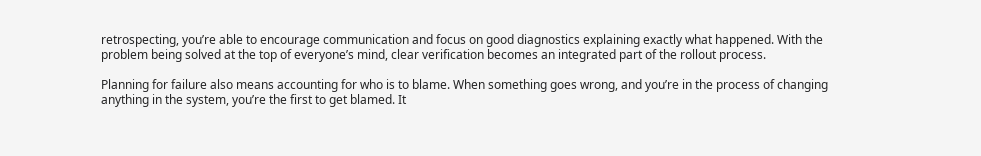retrospecting, you’re able to encourage communication and focus on good diagnostics explaining exactly what happened. With the problem being solved at the top of everyone’s mind, clear verification becomes an integrated part of the rollout process.

Planning for failure also means accounting for who is to blame. When something goes wrong, and you’re in the process of changing anything in the system, you’re the first to get blamed. It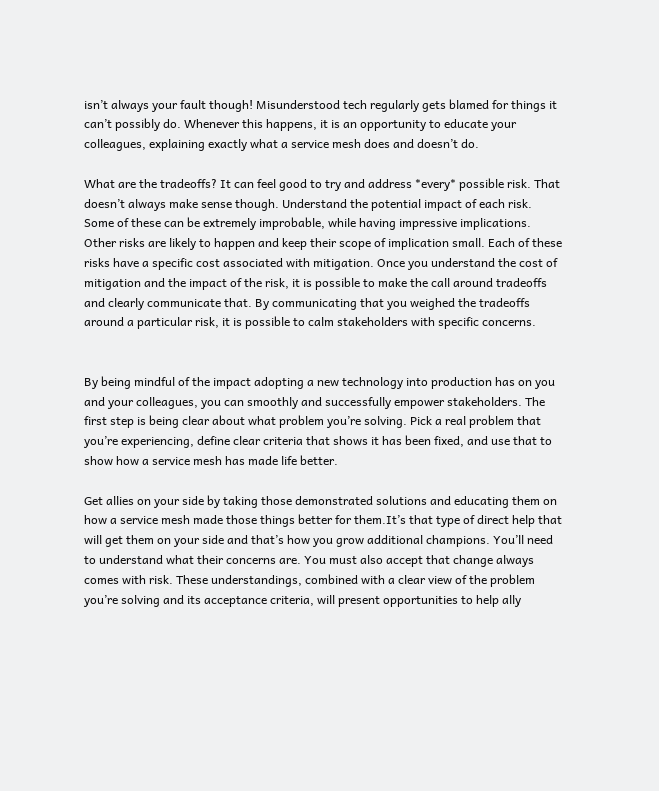isn’t always your fault though! Misunderstood tech regularly gets blamed for things it can’t possibly do. Whenever this happens, it is an opportunity to educate your colleagues, explaining exactly what a service mesh does and doesn’t do.

What are the tradeoffs? It can feel good to try and address *every* possible risk. That doesn’t always make sense though. Understand the potential impact of each risk. Some of these can be extremely improbable, while having impressive implications. Other risks are likely to happen and keep their scope of implication small. Each of these risks have a specific cost associated with mitigation. Once you understand the cost of mitigation and the impact of the risk, it is possible to make the call around tradeoffs and clearly communicate that. By communicating that you weighed the tradeoffs around a particular risk, it is possible to calm stakeholders with specific concerns.


By being mindful of the impact adopting a new technology into production has on you and your colleagues, you can smoothly and successfully empower stakeholders. The first step is being clear about what problem you’re solving. Pick a real problem that you’re experiencing, define clear criteria that shows it has been fixed, and use that to show how a service mesh has made life better.

Get allies on your side by taking those demonstrated solutions and educating them on how a service mesh made those things better for them.It’s that type of direct help that will get them on your side and that’s how you grow additional champions. You’ll need to understand what their concerns are. You must also accept that change always comes with risk. These understandings, combined with a clear view of the problem you’re solving and its acceptance criteria, will present opportunities to help ally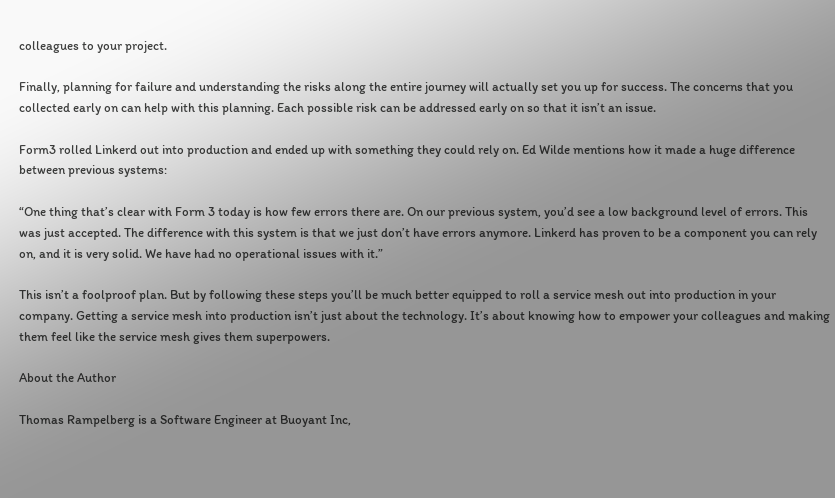colleagues to your project.

Finally, planning for failure and understanding the risks along the entire journey will actually set you up for success. The concerns that you collected early on can help with this planning. Each possible risk can be addressed early on so that it isn’t an issue.

Form3 rolled Linkerd out into production and ended up with something they could rely on. Ed Wilde mentions how it made a huge difference between previous systems:

“One thing that’s clear with Form 3 today is how few errors there are. On our previous system, you’d see a low background level of errors. This was just accepted. The difference with this system is that we just don’t have errors anymore. Linkerd has proven to be a component you can rely on, and it is very solid. We have had no operational issues with it.”

This isn’t a foolproof plan. But by following these steps you’ll be much better equipped to roll a service mesh out into production in your company. Getting a service mesh into production isn’t just about the technology. It’s about knowing how to empower your colleagues and making them feel like the service mesh gives them superpowers.

About the Author

Thomas Rampelberg is a Software Engineer at Buoyant Inc,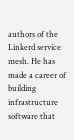authors of the Linkerd service mesh. He has made a career of building infrastructure software that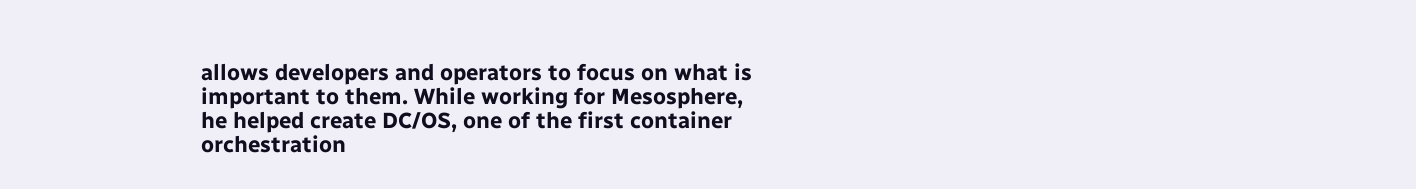allows developers and operators to focus on what is important to them. While working for Mesosphere, he helped create DC/OS, one of the first container orchestration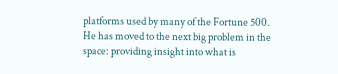platforms used by many of the Fortune 500. He has moved to the next big problem in the space: providing insight into what is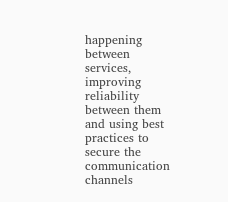happening between services, improving reliability between them and using best practices to secure the communication channels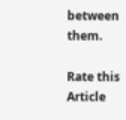between them.

Rate this Article